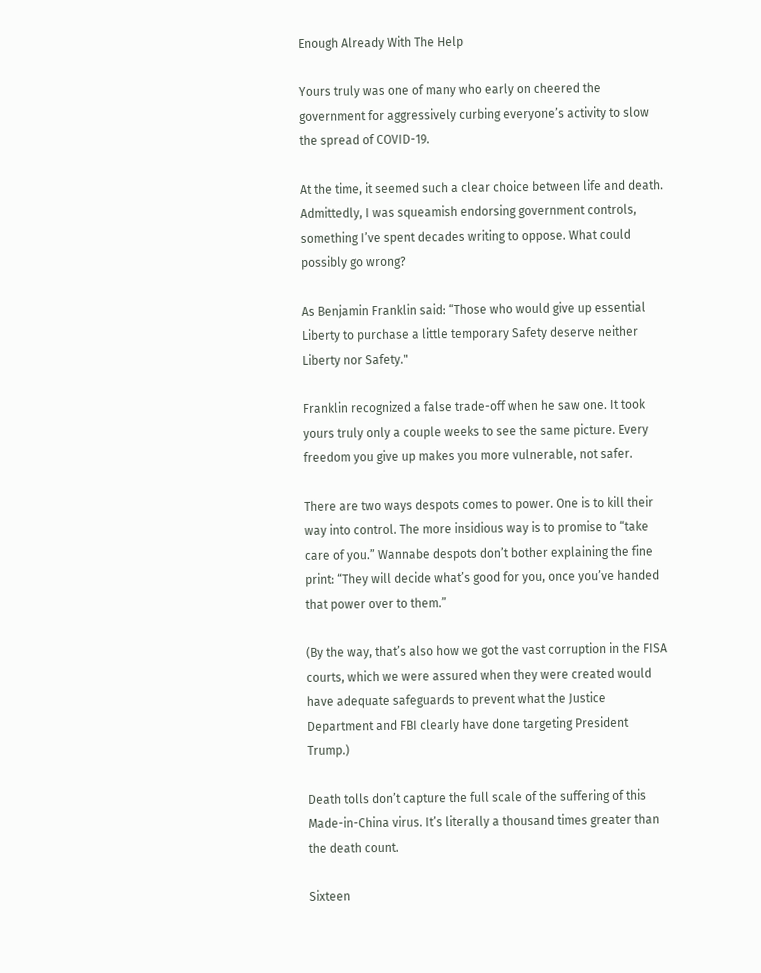Enough Already With The Help

Yours truly was one of many who early on cheered the government for aggressively curbing everyone’s activity to slow the spread of COVID-19.

At the time, it seemed such a clear choice between life and death. Admittedly, I was squeamish endorsing government controls, something I’ve spent decades writing to oppose. What could possibly go wrong?

As Benjamin Franklin said: “Those who would give up essential Liberty to purchase a little temporary Safety deserve neither Liberty nor Safety."

Franklin recognized a false trade-off when he saw one. It took yours truly only a couple weeks to see the same picture. Every freedom you give up makes you more vulnerable, not safer.

There are two ways despots comes to power. One is to kill their way into control. The more insidious way is to promise to “take care of you.” Wannabe despots don’t bother explaining the fine print: “They will decide what’s good for you, once you’ve handed that power over to them.”

(By the way, that’s also how we got the vast corruption in the FISA courts, which we were assured when they were created would have adequate safeguards to prevent what the Justice Department and FBI clearly have done targeting President Trump.)

Death tolls don’t capture the full scale of the suffering of this Made-in-China virus. It’s literally a thousand times greater than the death count.

Sixteen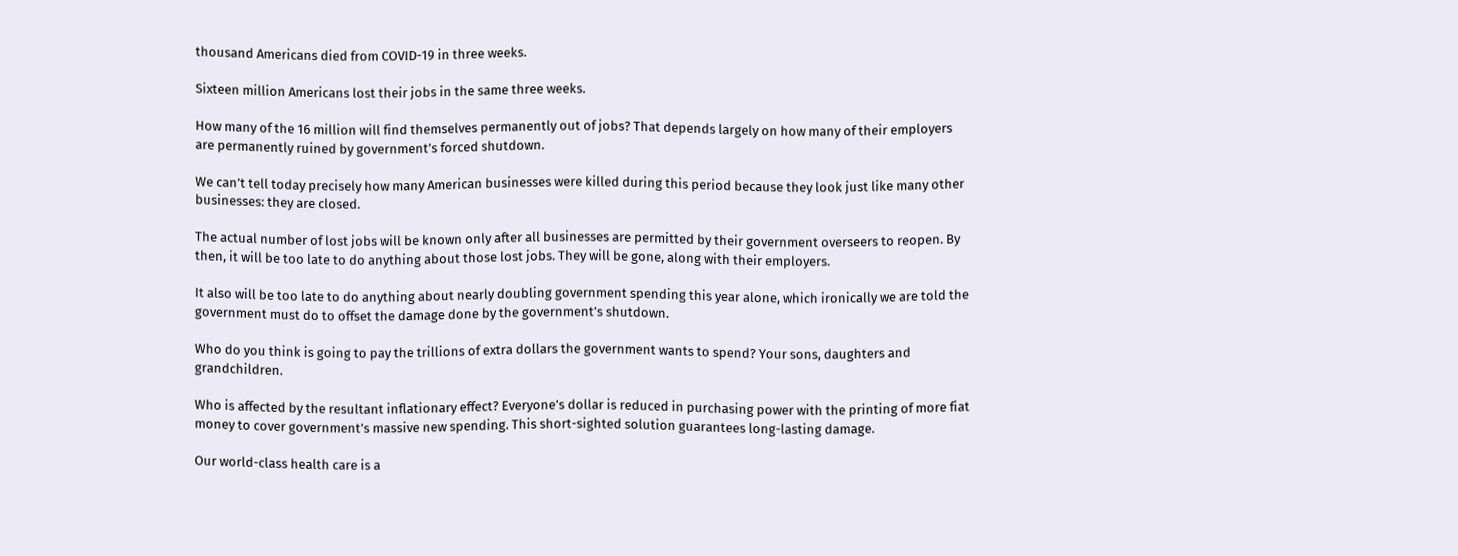thousand Americans died from COVID-19 in three weeks.

Sixteen million Americans lost their jobs in the same three weeks.

How many of the 16 million will find themselves permanently out of jobs? That depends largely on how many of their employers are permanently ruined by government’s forced shutdown.

We can’t tell today precisely how many American businesses were killed during this period because they look just like many other businesses: they are closed.

The actual number of lost jobs will be known only after all businesses are permitted by their government overseers to reopen. By then, it will be too late to do anything about those lost jobs. They will be gone, along with their employers.

It also will be too late to do anything about nearly doubling government spending this year alone, which ironically we are told the government must do to offset the damage done by the government’s shutdown.

Who do you think is going to pay the trillions of extra dollars the government wants to spend? Your sons, daughters and grandchildren.

Who is affected by the resultant inflationary effect? Everyone’s dollar is reduced in purchasing power with the printing of more fiat money to cover government’s massive new spending. This short-sighted solution guarantees long-lasting damage.

Our world-class health care is a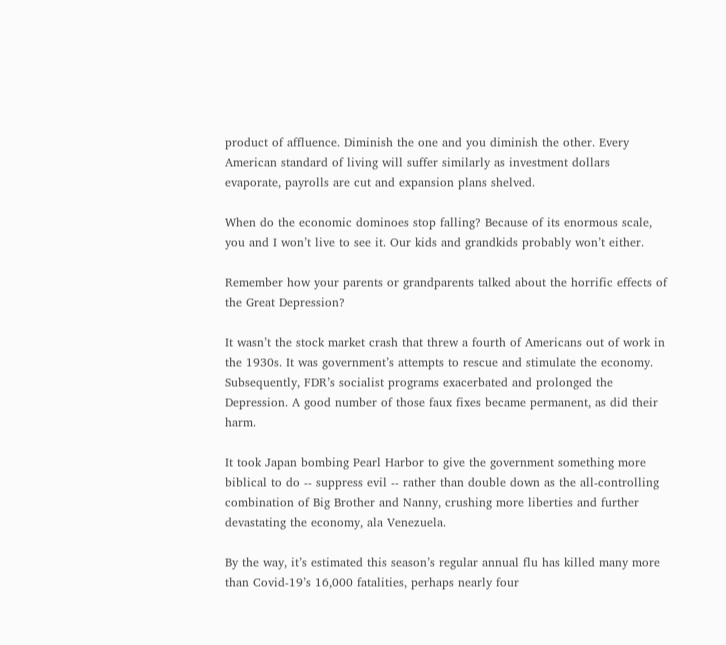product of affluence. Diminish the one and you diminish the other. Every American standard of living will suffer similarly as investment dollars evaporate, payrolls are cut and expansion plans shelved.

When do the economic dominoes stop falling? Because of its enormous scale, you and I won’t live to see it. Our kids and grandkids probably won’t either.

Remember how your parents or grandparents talked about the horrific effects of the Great Depression?

It wasn’t the stock market crash that threw a fourth of Americans out of work in the 1930s. It was government’s attempts to rescue and stimulate the economy. Subsequently, FDR’s socialist programs exacerbated and prolonged the Depression. A good number of those faux fixes became permanent, as did their harm.

It took Japan bombing Pearl Harbor to give the government something more biblical to do -- suppress evil -- rather than double down as the all-controlling combination of Big Brother and Nanny, crushing more liberties and further devastating the economy, ala Venezuela.

By the way, it’s estimated this season’s regular annual flu has killed many more than Covid-19’s 16,000 fatalities, perhaps nearly four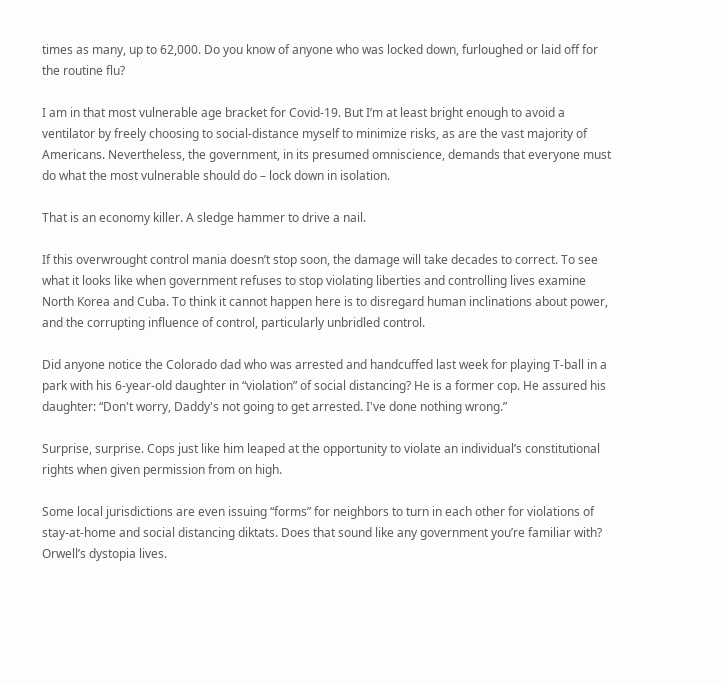times as many, up to 62,000. Do you know of anyone who was locked down, furloughed or laid off for the routine flu?

I am in that most vulnerable age bracket for Covid-19. But I’m at least bright enough to avoid a ventilator by freely choosing to social-distance myself to minimize risks, as are the vast majority of Americans. Nevertheless, the government, in its presumed omniscience, demands that everyone must do what the most vulnerable should do – lock down in isolation.

That is an economy killer. A sledge hammer to drive a nail.

If this overwrought control mania doesn’t stop soon, the damage will take decades to correct. To see what it looks like when government refuses to stop violating liberties and controlling lives examine North Korea and Cuba. To think it cannot happen here is to disregard human inclinations about power, and the corrupting influence of control, particularly unbridled control.

Did anyone notice the Colorado dad who was arrested and handcuffed last week for playing T-ball in a park with his 6-year-old daughter in “violation” of social distancing? He is a former cop. He assured his daughter: “Don't worry, Daddy's not going to get arrested. I've done nothing wrong.”

Surprise, surprise. Cops just like him leaped at the opportunity to violate an individual’s constitutional rights when given permission from on high.

Some local jurisdictions are even issuing “forms” for neighbors to turn in each other for violations of stay-at-home and social distancing diktats. Does that sound like any government you’re familiar with? Orwell’s dystopia lives.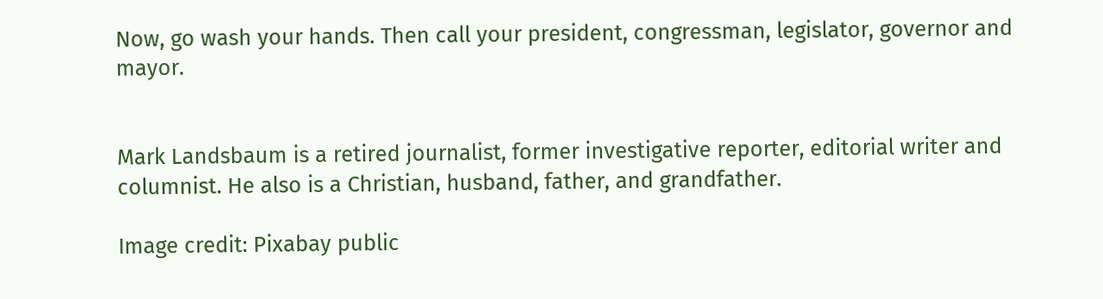Now, go wash your hands. Then call your president, congressman, legislator, governor and mayor.


Mark Landsbaum is a retired journalist, former investigative reporter, editorial writer and columnist. He also is a Christian, husband, father, and grandfather.

Image credit: Pixabay public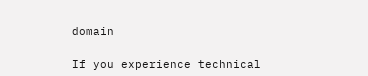domain

If you experience technical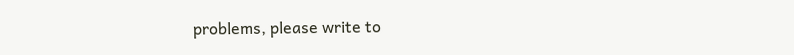problems, please write to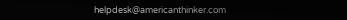helpdesk@americanthinker.com